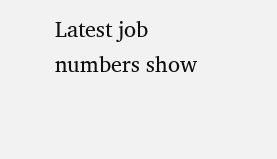Latest job numbers show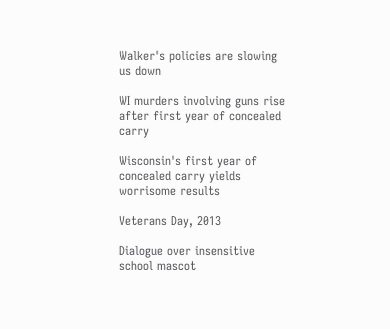Walker's policies are slowing us down

WI murders involving guns rise after first year of concealed carry

Wisconsin's first year of concealed carry yields worrisome results

Veterans Day, 2013

Dialogue over insensitive school mascot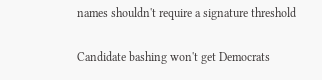names shouldn't require a signature threshold

Candidate bashing won't get Democrats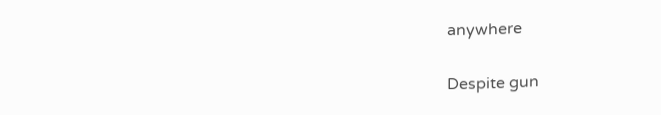anywhere

Despite gun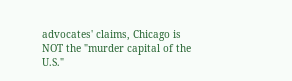advocates' claims, Chicago is NOT the "murder capital of the U.S."